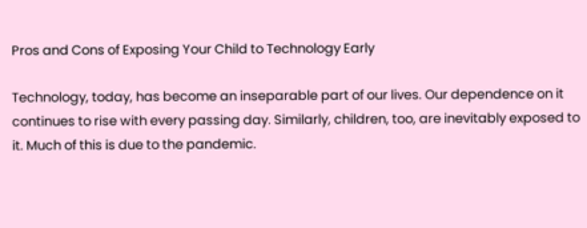Pros and Cons of Exposing Your Child to Technology Early

Technology, today, has become an inseparable part of our lives. Our dependence on it continues to rise with every passing day. Similarly, children, too, are inevitably exposed to it. Much of this is due to the pandemic.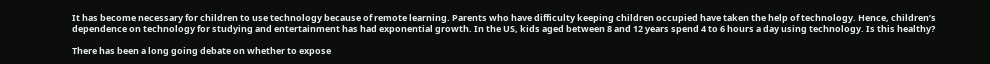It has become necessary for children to use technology because of remote learning. Parents who have difficulty keeping children occupied have taken the help of technology. Hence, children’s dependence on technology for studying and entertainment has had exponential growth. In the US, kids aged between 8 and 12 years spend 4 to 6 hours a day using technology. Is this healthy?

There has been a long going debate on whether to expose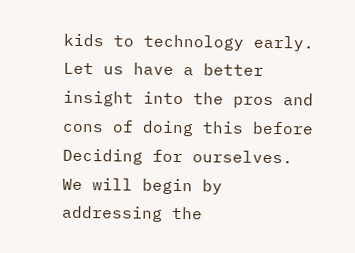kids to technology early. Let us have a better insight into the pros and cons of doing this before Deciding for ourselves. We will begin by addressing the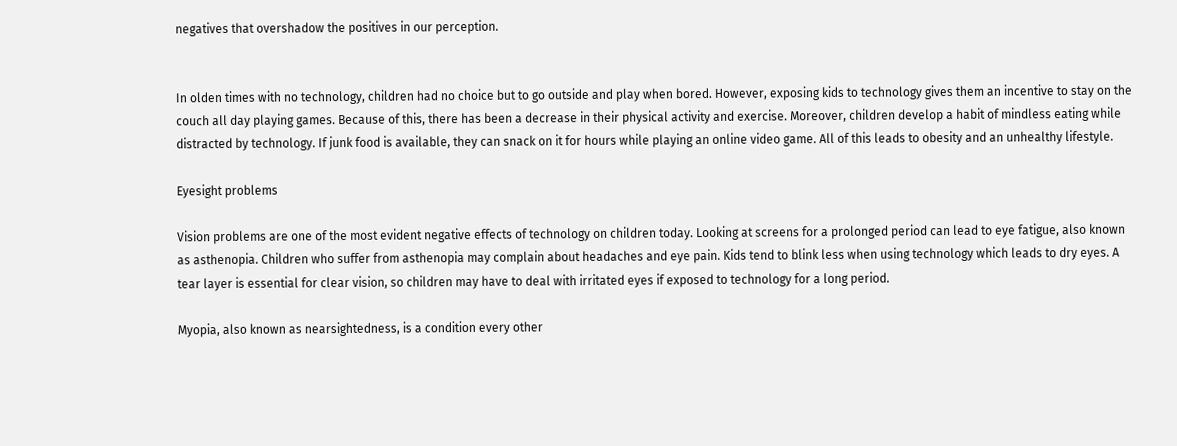negatives that overshadow the positives in our perception.


In olden times with no technology, children had no choice but to go outside and play when bored. However, exposing kids to technology gives them an incentive to stay on the couch all day playing games. Because of this, there has been a decrease in their physical activity and exercise. Moreover, children develop a habit of mindless eating while distracted by technology. If junk food is available, they can snack on it for hours while playing an online video game. All of this leads to obesity and an unhealthy lifestyle.

Eyesight problems

Vision problems are one of the most evident negative effects of technology on children today. Looking at screens for a prolonged period can lead to eye fatigue, also known as asthenopia. Children who suffer from asthenopia may complain about headaches and eye pain. Kids tend to blink less when using technology which leads to dry eyes. A tear layer is essential for clear vision, so children may have to deal with irritated eyes if exposed to technology for a long period.

Myopia, also known as nearsightedness, is a condition every other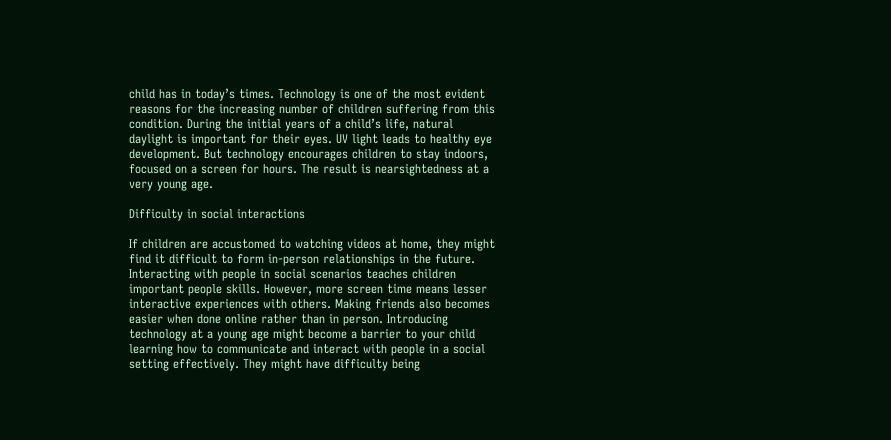child has in today’s times. Technology is one of the most evident reasons for the increasing number of children suffering from this condition. During the initial years of a child’s life, natural daylight is important for their eyes. UV light leads to healthy eye development. But technology encourages children to stay indoors, focused on a screen for hours. The result is nearsightedness at a very young age.

Difficulty in social interactions

If children are accustomed to watching videos at home, they might find it difficult to form in-person relationships in the future. Interacting with people in social scenarios teaches children important people skills. However, more screen time means lesser interactive experiences with others. Making friends also becomes easier when done online rather than in person. Introducing technology at a young age might become a barrier to your child learning how to communicate and interact with people in a social setting effectively. They might have difficulty being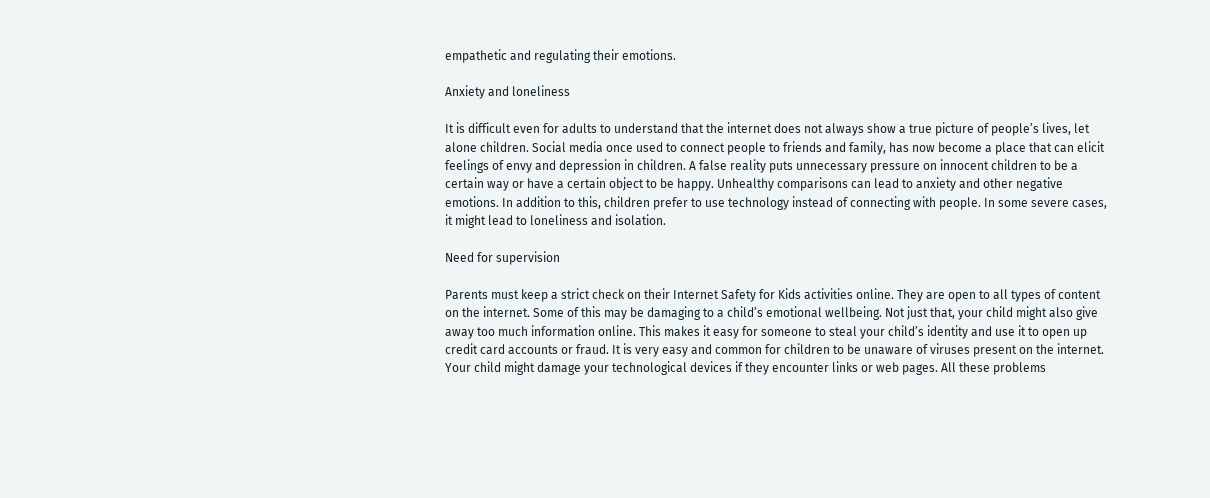empathetic and regulating their emotions.

Anxiety and loneliness

It is difficult even for adults to understand that the internet does not always show a true picture of people’s lives, let alone children. Social media once used to connect people to friends and family, has now become a place that can elicit feelings of envy and depression in children. A false reality puts unnecessary pressure on innocent children to be a certain way or have a certain object to be happy. Unhealthy comparisons can lead to anxiety and other negative emotions. In addition to this, children prefer to use technology instead of connecting with people. In some severe cases, it might lead to loneliness and isolation.

Need for supervision

Parents must keep a strict check on their Internet Safety for Kids activities online. They are open to all types of content on the internet. Some of this may be damaging to a child’s emotional wellbeing. Not just that, your child might also give away too much information online. This makes it easy for someone to steal your child’s identity and use it to open up credit card accounts or fraud. It is very easy and common for children to be unaware of viruses present on the internet. Your child might damage your technological devices if they encounter links or web pages. All these problems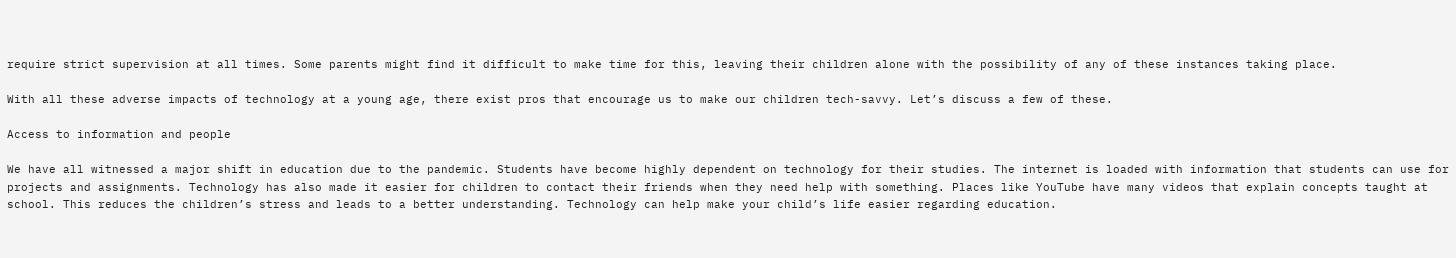require strict supervision at all times. Some parents might find it difficult to make time for this, leaving their children alone with the possibility of any of these instances taking place.

With all these adverse impacts of technology at a young age, there exist pros that encourage us to make our children tech-savvy. Let’s discuss a few of these.

Access to information and people

We have all witnessed a major shift in education due to the pandemic. Students have become highly dependent on technology for their studies. The internet is loaded with information that students can use for projects and assignments. Technology has also made it easier for children to contact their friends when they need help with something. Places like YouTube have many videos that explain concepts taught at school. This reduces the children’s stress and leads to a better understanding. Technology can help make your child’s life easier regarding education.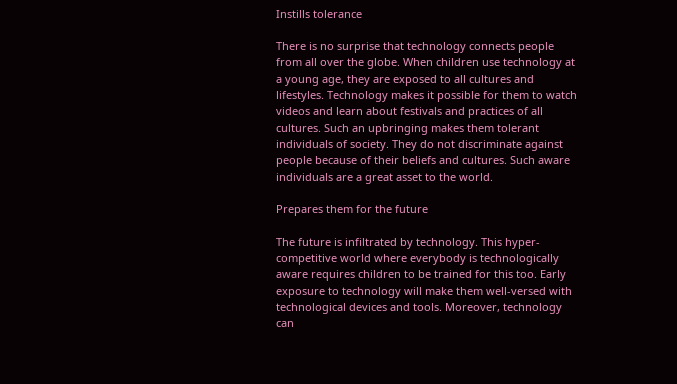Instills tolerance

There is no surprise that technology connects people from all over the globe. When children use technology at a young age, they are exposed to all cultures and lifestyles. Technology makes it possible for them to watch videos and learn about festivals and practices of all cultures. Such an upbringing makes them tolerant individuals of society. They do not discriminate against people because of their beliefs and cultures. Such aware individuals are a great asset to the world.

Prepares them for the future

The future is infiltrated by technology. This hyper-competitive world where everybody is technologically aware requires children to be trained for this too. Early exposure to technology will make them well-versed with technological devices and tools. Moreover, technology can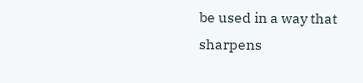be used in a way that sharpens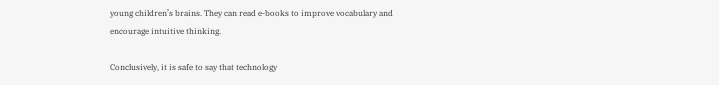young children’s brains. They can read e-books to improve vocabulary and encourage intuitive thinking.

Conclusively, it is safe to say that technology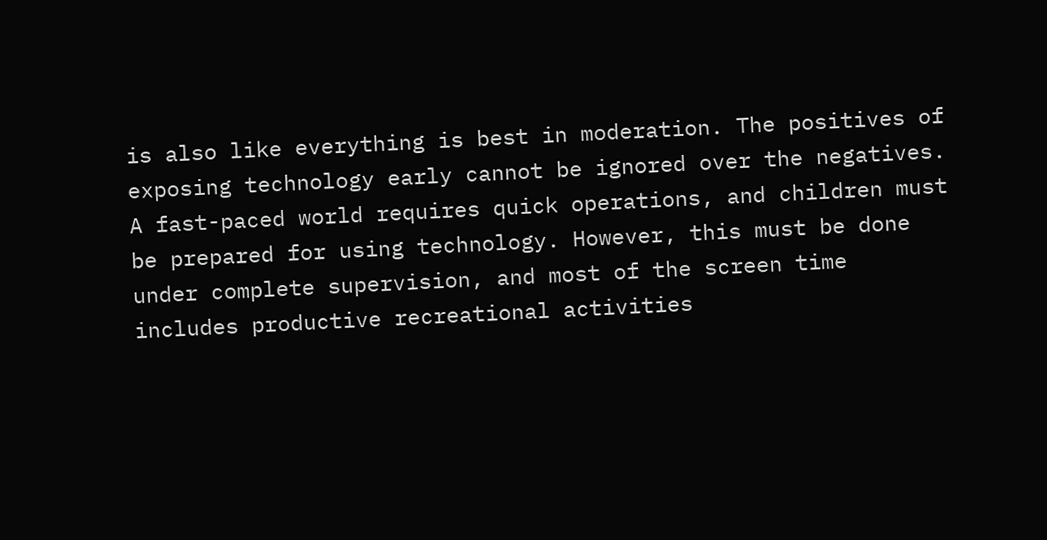is also like everything is best in moderation. The positives of exposing technology early cannot be ignored over the negatives. A fast-paced world requires quick operations, and children must be prepared for using technology. However, this must be done under complete supervision, and most of the screen time includes productive recreational activities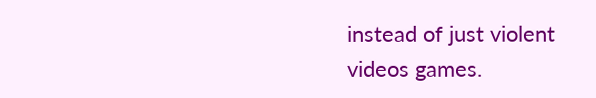instead of just violent videos games.